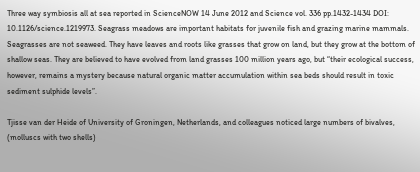Three way symbiosis all at sea reported in ScienceNOW 14 June 2012 and Science vol. 336 pp.1432-1434 DOI: 10.1126/science.1219973. Seagrass meadows are important habitats for juvenile fish and grazing marine mammals. Seagrasses are not seaweed. They have leaves and roots like grasses that grow on land, but they grow at the bottom of shallow seas. They are believed to have evolved from land grasses 100 million years ago, but “their ecological success, however, remains a mystery because natural organic matter accumulation within sea beds should result in toxic sediment sulphide levels”.

Tjisse van der Heide of University of Groningen, Netherlands, and colleagues noticed large numbers of bivalves, (molluscs with two shells)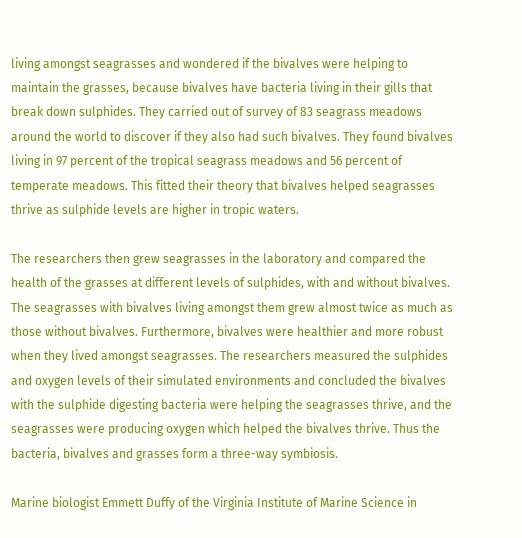living amongst seagrasses and wondered if the bivalves were helping to maintain the grasses, because bivalves have bacteria living in their gills that break down sulphides. They carried out of survey of 83 seagrass meadows around the world to discover if they also had such bivalves. They found bivalves living in 97 percent of the tropical seagrass meadows and 56 percent of temperate meadows. This fitted their theory that bivalves helped seagrasses thrive as sulphide levels are higher in tropic waters.

The researchers then grew seagrasses in the laboratory and compared the health of the grasses at different levels of sulphides, with and without bivalves. The seagrasses with bivalves living amongst them grew almost twice as much as those without bivalves. Furthermore, bivalves were healthier and more robust when they lived amongst seagrasses. The researchers measured the sulphides and oxygen levels of their simulated environments and concluded the bivalves with the sulphide digesting bacteria were helping the seagrasses thrive, and the seagrasses were producing oxygen which helped the bivalves thrive. Thus the bacteria, bivalves and grasses form a three-way symbiosis.

Marine biologist Emmett Duffy of the Virginia Institute of Marine Science in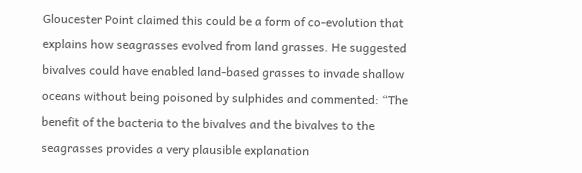Gloucester Point claimed this could be a form of co-evolution that explains how seagrasses evolved from land grasses. He suggested bivalves could have enabled land-based grasses to invade shallow oceans without being poisoned by sulphides and commented: “The benefit of the bacteria to the bivalves and the bivalves to the seagrasses provides a very plausible explanation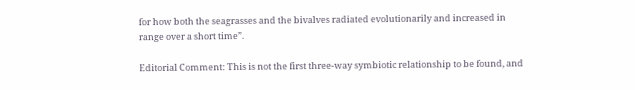for how both the seagrasses and the bivalves radiated evolutionarily and increased in range over a short time”.

Editorial Comment: This is not the first three-way symbiotic relationship to be found, and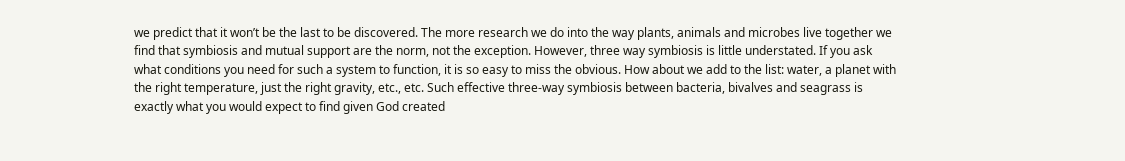we predict that it won’t be the last to be discovered. The more research we do into the way plants, animals and microbes live together we find that symbiosis and mutual support are the norm, not the exception. However, three way symbiosis is little understated. If you ask what conditions you need for such a system to function, it is so easy to miss the obvious. How about we add to the list: water, a planet with the right temperature, just the right gravity, etc., etc. Such effective three-way symbiosis between bacteria, bivalves and seagrass is exactly what you would expect to find given God created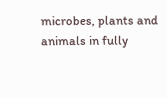microbes, plants and animals in fully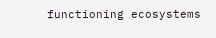functioning ecosystems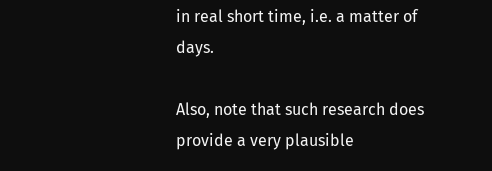in real short time, i.e. a matter of days.

Also, note that such research does provide a very plausible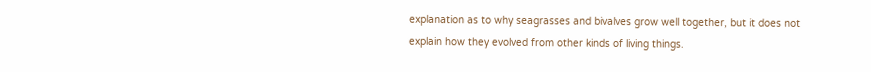explanation as to why seagrasses and bivalves grow well together, but it does not explain how they evolved from other kinds of living things.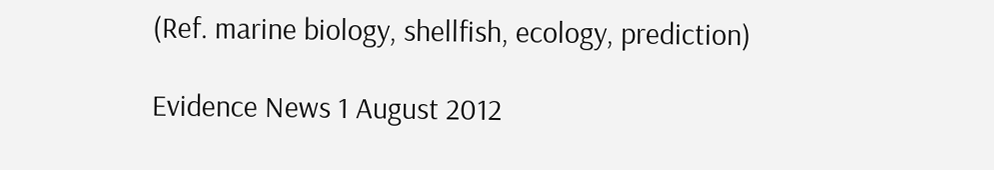(Ref. marine biology, shellfish, ecology, prediction)

Evidence News 1 August 2012